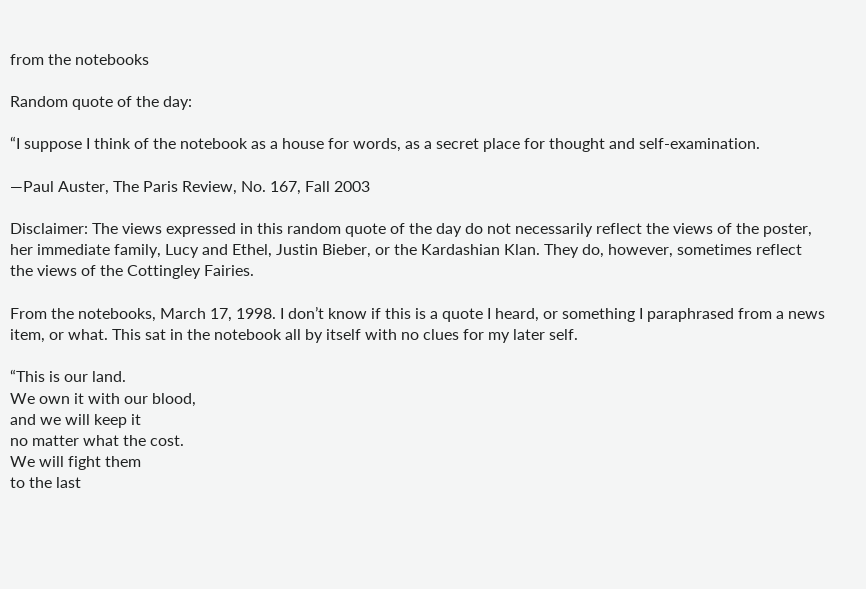from the notebooks

Random quote of the day:

“I suppose I think of the notebook as a house for words, as a secret place for thought and self-examination.

—Paul Auster, The Paris Review, No. 167, Fall 2003

Disclaimer: The views expressed in this random quote of the day do not necessarily reflect the views of the poster, her immediate family, Lucy and Ethel, Justin Bieber, or the Kardashian Klan. They do, however, sometimes reflect the views of the Cottingley Fairies.

From the notebooks, March 17, 1998. I don’t know if this is a quote I heard, or something I paraphrased from a news item, or what. This sat in the notebook all by itself with no clues for my later self.

“This is our land.
We own it with our blood,
and we will keep it
no matter what the cost.
We will fight them
to the last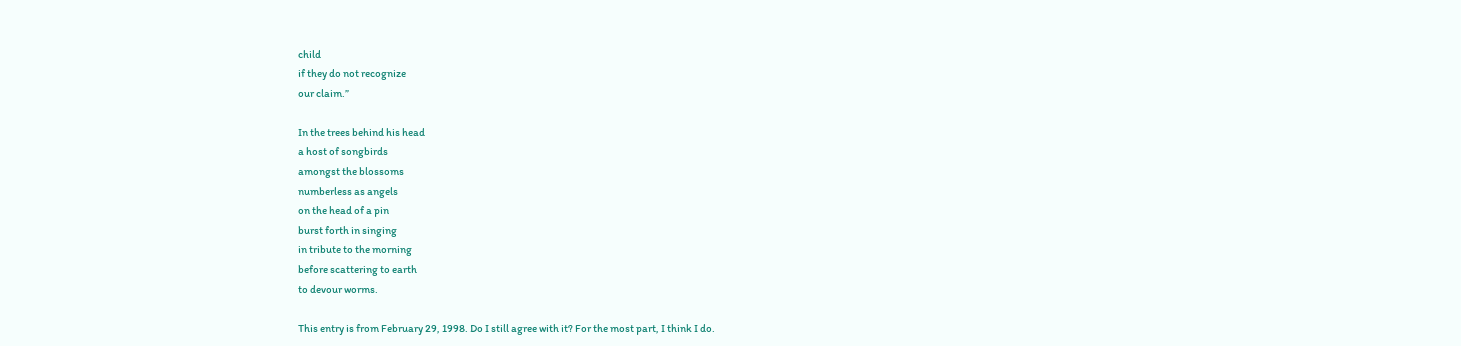child
if they do not recognize
our claim.”

In the trees behind his head
a host of songbirds
amongst the blossoms
numberless as angels
on the head of a pin
burst forth in singing
in tribute to the morning
before scattering to earth
to devour worms.

This entry is from February 29, 1998. Do I still agree with it? For the most part, I think I do.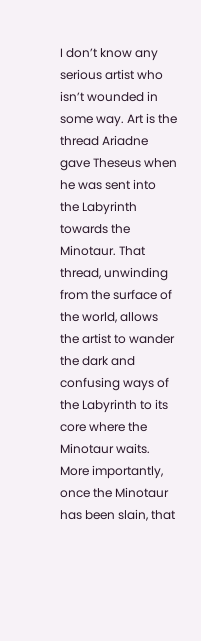I don’t know any serious artist who isn’t wounded in some way. Art is the thread Ariadne gave Theseus when he was sent into the Labyrinth towards the Minotaur. That thread, unwinding from the surface of the world, allows the artist to wander the dark and confusing ways of the Labyrinth to its core where the Minotaur waits. More importantly, once the Minotaur has been slain, that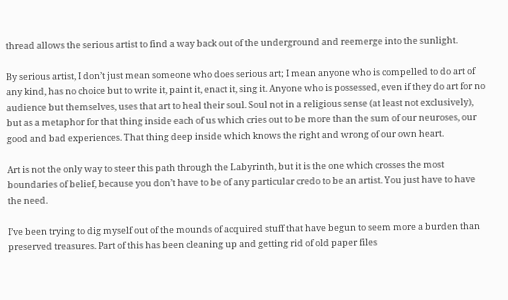thread allows the serious artist to find a way back out of the underground and reemerge into the sunlight.

By serious artist, I don’t just mean someone who does serious art; I mean anyone who is compelled to do art of any kind, has no choice but to write it, paint it, enact it, sing it. Anyone who is possessed, even if they do art for no audience but themselves, uses that art to heal their soul. Soul not in a religious sense (at least not exclusively), but as a metaphor for that thing inside each of us which cries out to be more than the sum of our neuroses, our good and bad experiences. That thing deep inside which knows the right and wrong of our own heart.

Art is not the only way to steer this path through the Labyrinth, but it is the one which crosses the most boundaries of belief, because you don’t have to be of any particular credo to be an artist. You just have to have the need.

I’ve been trying to dig myself out of the mounds of acquired stuff that have begun to seem more a burden than preserved treasures. Part of this has been cleaning up and getting rid of old paper files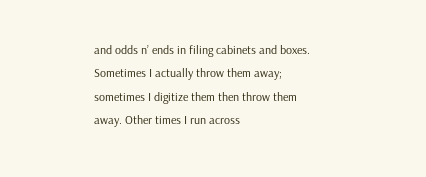and odds n’ ends in filing cabinets and boxes. Sometimes I actually throw them away; sometimes I digitize them then throw them away. Other times I run across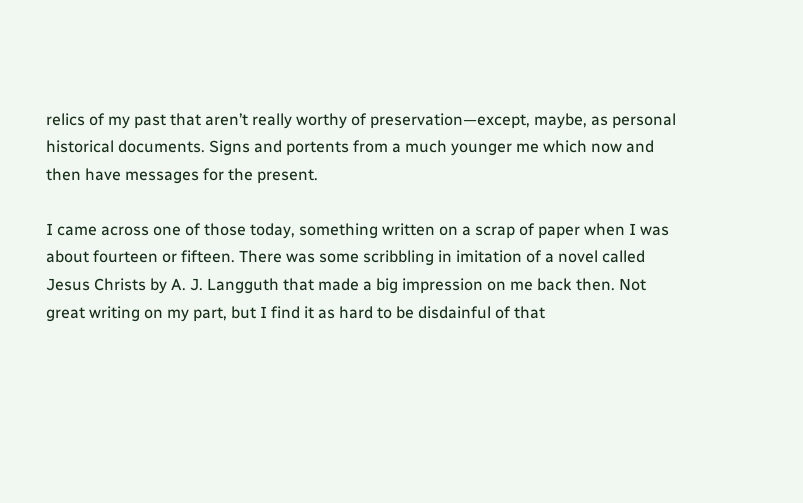relics of my past that aren’t really worthy of preservation—except, maybe, as personal historical documents. Signs and portents from a much younger me which now and then have messages for the present.

I came across one of those today, something written on a scrap of paper when I was about fourteen or fifteen. There was some scribbling in imitation of a novel called Jesus Christs by A. J. Langguth that made a big impression on me back then. Not great writing on my part, but I find it as hard to be disdainful of that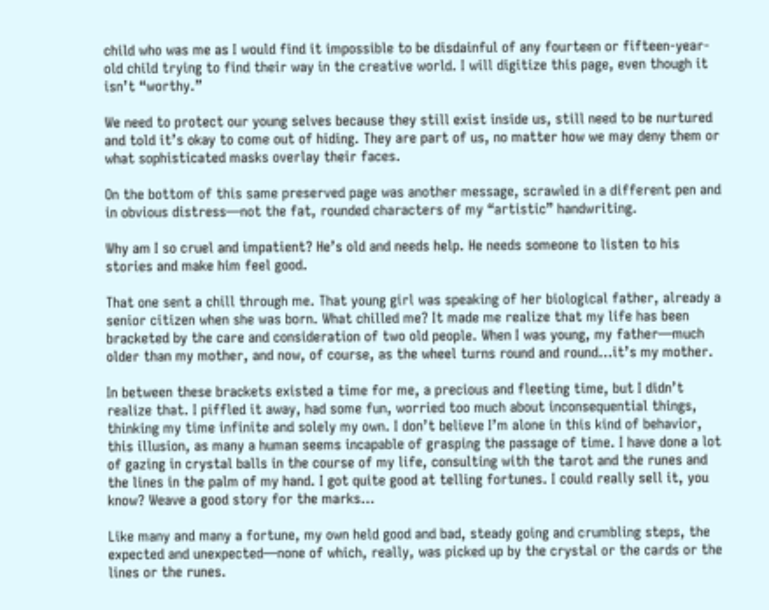child who was me as I would find it impossible to be disdainful of any fourteen or fifteen-year-old child trying to find their way in the creative world. I will digitize this page, even though it isn’t “worthy.”

We need to protect our young selves because they still exist inside us, still need to be nurtured and told it’s okay to come out of hiding. They are part of us, no matter how we may deny them or what sophisticated masks overlay their faces.

On the bottom of this same preserved page was another message, scrawled in a different pen and in obvious distress—not the fat, rounded characters of my “artistic” handwriting.

Why am I so cruel and impatient? He’s old and needs help. He needs someone to listen to his stories and make him feel good.

That one sent a chill through me. That young girl was speaking of her biological father, already a senior citizen when she was born. What chilled me? It made me realize that my life has been bracketed by the care and consideration of two old people. When I was young, my father—much older than my mother, and now, of course, as the wheel turns round and round…it’s my mother.

In between these brackets existed a time for me, a precious and fleeting time, but I didn’t realize that. I piffled it away, had some fun, worried too much about inconsequential things, thinking my time infinite and solely my own. I don’t believe I’m alone in this kind of behavior, this illusion, as many a human seems incapable of grasping the passage of time. I have done a lot of gazing in crystal balls in the course of my life, consulting with the tarot and the runes and the lines in the palm of my hand. I got quite good at telling fortunes. I could really sell it, you know? Weave a good story for the marks…

Like many and many a fortune, my own held good and bad, steady going and crumbling steps, the expected and unexpected—none of which, really, was picked up by the crystal or the cards or the lines or the runes.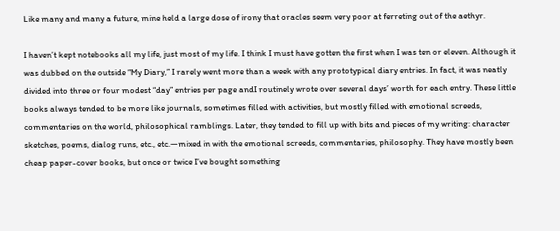Like many and many a future, mine held a large dose of irony that oracles seem very poor at ferreting out of the aethyr.

I haven’t kept notebooks all my life, just most of my life. I think I must have gotten the first when I was ten or eleven. Although it was dubbed on the outside “My Diary,” I rarely went more than a week with any prototypical diary entries. In fact, it was neatly divided into three or four modest “day” entries per page andI routinely wrote over several days’ worth for each entry. These little books always tended to be more like journals, sometimes filled with activities, but mostly filled with emotional screeds, commentaries on the world, philosophical ramblings. Later, they tended to fill up with bits and pieces of my writing: character sketches, poems, dialog runs, etc., etc.—mixed in with the emotional screeds, commentaries, philosophy. They have mostly been cheap paper-cover books, but once or twice I’ve bought something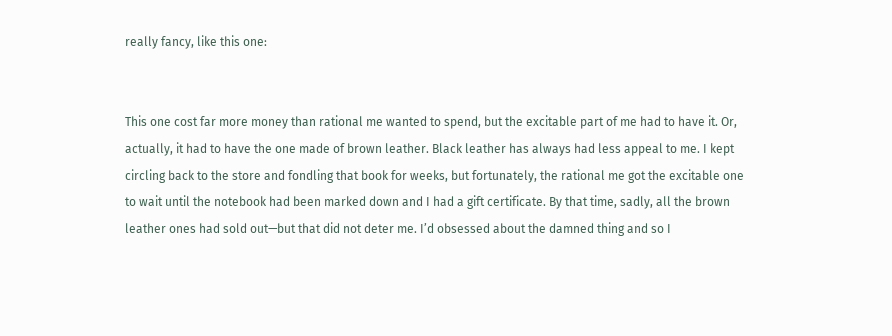really fancy, like this one:


This one cost far more money than rational me wanted to spend, but the excitable part of me had to have it. Or, actually, it had to have the one made of brown leather. Black leather has always had less appeal to me. I kept circling back to the store and fondling that book for weeks, but fortunately, the rational me got the excitable one to wait until the notebook had been marked down and I had a gift certificate. By that time, sadly, all the brown leather ones had sold out—but that did not deter me. I’d obsessed about the damned thing and so I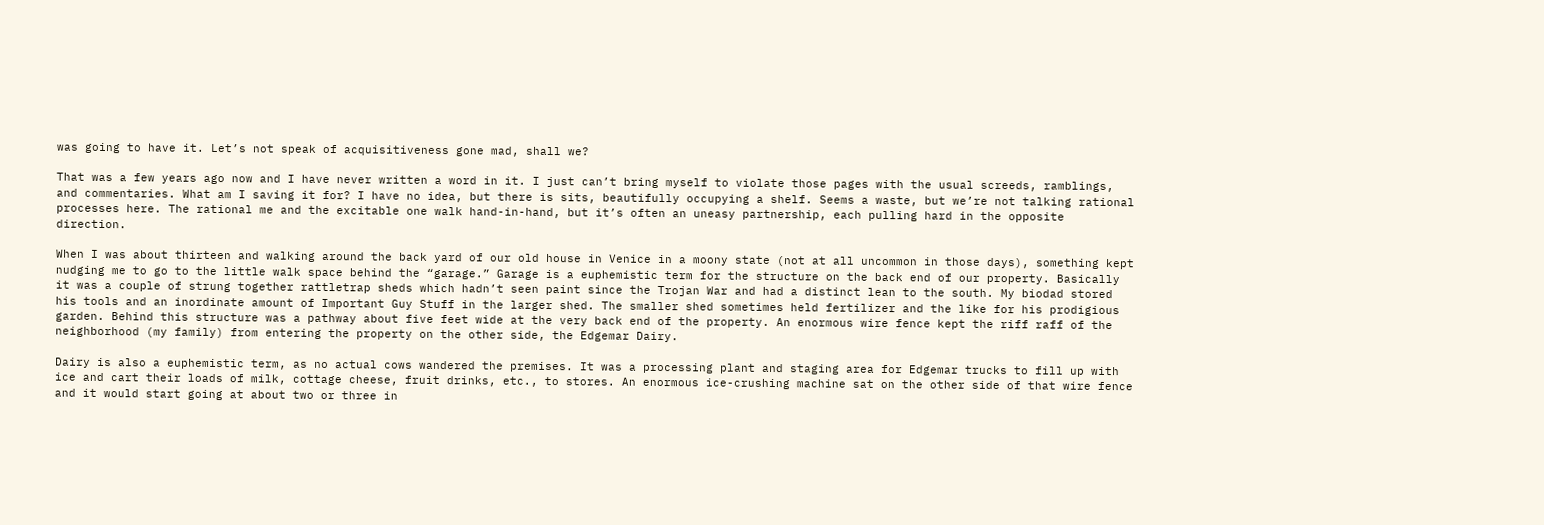was going to have it. Let’s not speak of acquisitiveness gone mad, shall we?

That was a few years ago now and I have never written a word in it. I just can’t bring myself to violate those pages with the usual screeds, ramblings, and commentaries. What am I saving it for? I have no idea, but there is sits, beautifully occupying a shelf. Seems a waste, but we’re not talking rational processes here. The rational me and the excitable one walk hand-in-hand, but it’s often an uneasy partnership, each pulling hard in the opposite direction.

When I was about thirteen and walking around the back yard of our old house in Venice in a moony state (not at all uncommon in those days), something kept nudging me to go to the little walk space behind the “garage.” Garage is a euphemistic term for the structure on the back end of our property. Basically it was a couple of strung together rattletrap sheds which hadn’t seen paint since the Trojan War and had a distinct lean to the south. My biodad stored his tools and an inordinate amount of Important Guy Stuff in the larger shed. The smaller shed sometimes held fertilizer and the like for his prodigious garden. Behind this structure was a pathway about five feet wide at the very back end of the property. An enormous wire fence kept the riff raff of the neighborhood (my family) from entering the property on the other side, the Edgemar Dairy.

Dairy is also a euphemistic term, as no actual cows wandered the premises. It was a processing plant and staging area for Edgemar trucks to fill up with ice and cart their loads of milk, cottage cheese, fruit drinks, etc., to stores. An enormous ice-crushing machine sat on the other side of that wire fence and it would start going at about two or three in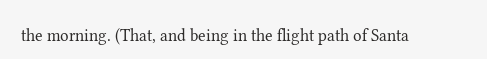the morning. (That, and being in the flight path of Santa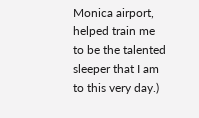Monica airport, helped train me to be the talented sleeper that I am to this very day.)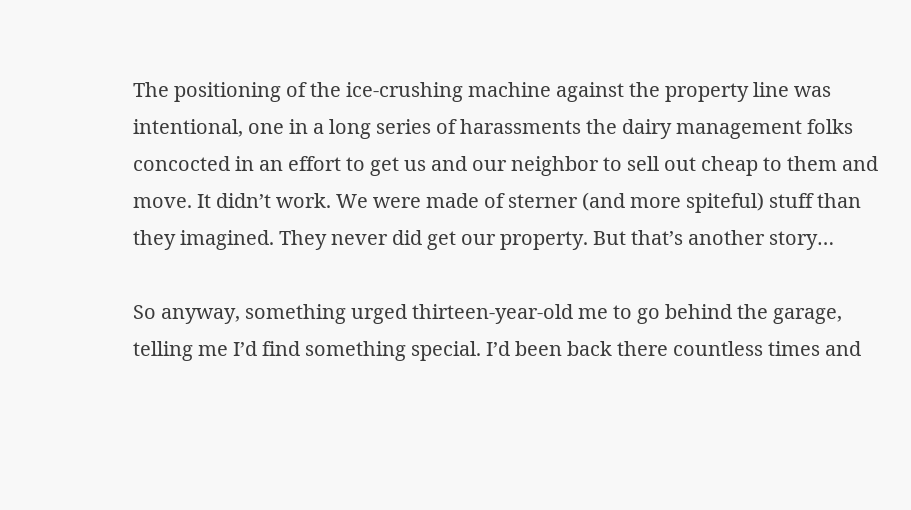The positioning of the ice-crushing machine against the property line was intentional, one in a long series of harassments the dairy management folks concocted in an effort to get us and our neighbor to sell out cheap to them and move. It didn’t work. We were made of sterner (and more spiteful) stuff than they imagined. They never did get our property. But that’s another story…

So anyway, something urged thirteen-year-old me to go behind the garage, telling me I’d find something special. I’d been back there countless times and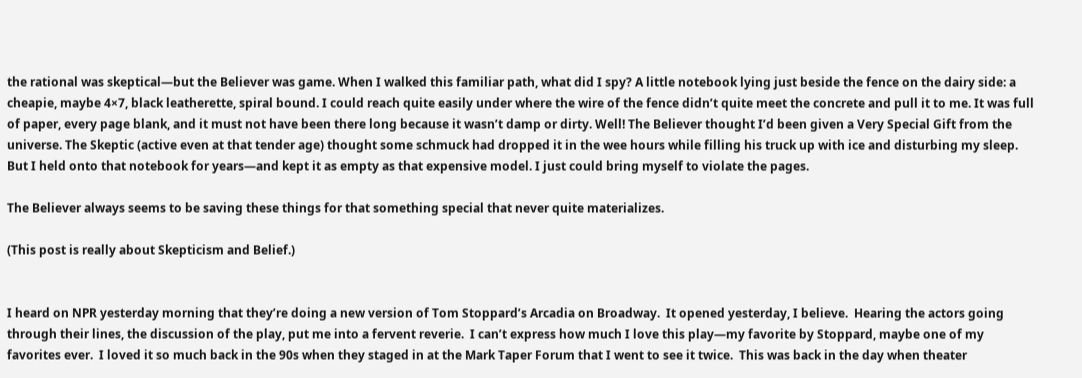the rational was skeptical—but the Believer was game. When I walked this familiar path, what did I spy? A little notebook lying just beside the fence on the dairy side: a cheapie, maybe 4×7, black leatherette, spiral bound. I could reach quite easily under where the wire of the fence didn’t quite meet the concrete and pull it to me. It was full of paper, every page blank, and it must not have been there long because it wasn’t damp or dirty. Well! The Believer thought I’d been given a Very Special Gift from the universe. The Skeptic (active even at that tender age) thought some schmuck had dropped it in the wee hours while filling his truck up with ice and disturbing my sleep. But I held onto that notebook for years—and kept it as empty as that expensive model. I just could bring myself to violate the pages.

The Believer always seems to be saving these things for that something special that never quite materializes.

(This post is really about Skepticism and Belief.)


I heard on NPR yesterday morning that they’re doing a new version of Tom Stoppard’s Arcadia on Broadway.  It opened yesterday, I believe.  Hearing the actors going through their lines, the discussion of the play, put me into a fervent reverie.  I can’t express how much I love this play—my favorite by Stoppard, maybe one of my favorites ever.  I loved it so much back in the 90s when they staged in at the Mark Taper Forum that I went to see it twice.  This was back in the day when theater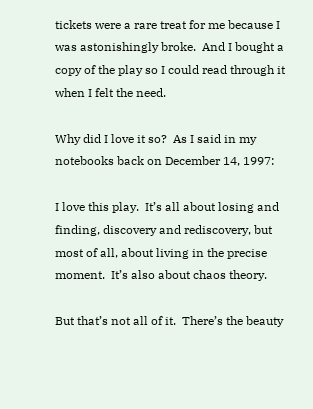tickets were a rare treat for me because I was astonishingly broke.  And I bought a copy of the play so I could read through it when I felt the need.

Why did I love it so?  As I said in my notebooks back on December 14, 1997:

I love this play.  It’s all about losing and finding, discovery and rediscovery, but most of all, about living in the precise moment.  It’s also about chaos theory.

But that’s not all of it.  There’s the beauty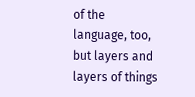of the language, too, but layers and layers of things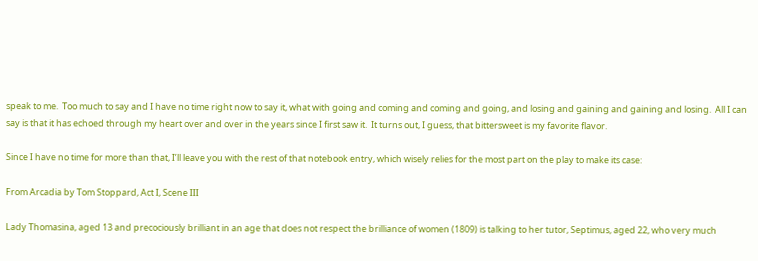speak to me.  Too much to say and I have no time right now to say it, what with going and coming and coming and going, and losing and gaining and gaining and losing.  All I can say is that it has echoed through my heart over and over in the years since I first saw it.  It turns out, I guess, that bittersweet is my favorite flavor.

Since I have no time for more than that, I’ll leave you with the rest of that notebook entry, which wisely relies for the most part on the play to make its case:

From Arcadia by Tom Stoppard, Act I, Scene III

Lady Thomasina, aged 13 and precociously brilliant in an age that does not respect the brilliance of women (1809) is talking to her tutor, Septimus, aged 22, who very much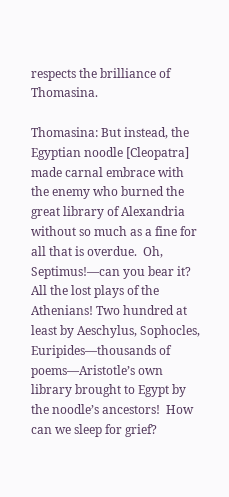respects the brilliance of Thomasina.

Thomasina: But instead, the Egyptian noodle [Cleopatra] made carnal embrace with the enemy who burned the great library of Alexandria without so much as a fine for all that is overdue.  Oh, Septimus!—can you bear it?  All the lost plays of the Athenians! Two hundred at least by Aeschylus, Sophocles, Euripides—thousands of poems—Aristotle’s own library brought to Egypt by the noodle’s ancestors!  How can we sleep for grief?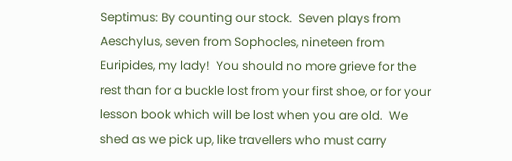Septimus: By counting our stock.  Seven plays from Aeschylus, seven from Sophocles, nineteen from Euripides, my lady!  You should no more grieve for the rest than for a buckle lost from your first shoe, or for your lesson book which will be lost when you are old.  We shed as we pick up, like travellers who must carry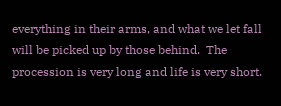everything in their arms, and what we let fall will be picked up by those behind.  The procession is very long and life is very short.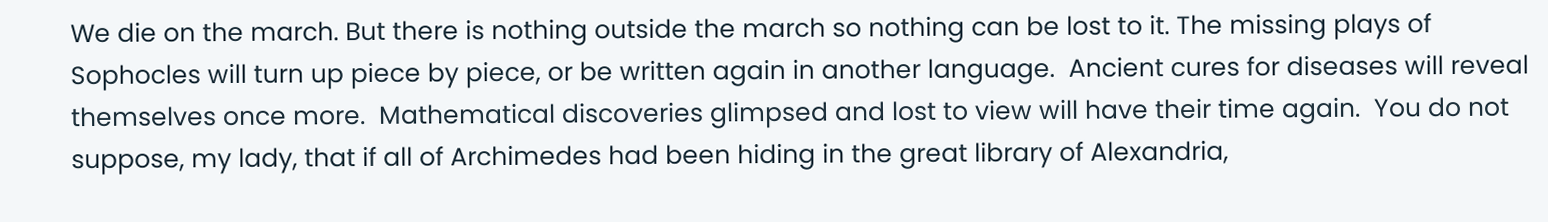We die on the march. But there is nothing outside the march so nothing can be lost to it. The missing plays of Sophocles will turn up piece by piece, or be written again in another language.  Ancient cures for diseases will reveal themselves once more.  Mathematical discoveries glimpsed and lost to view will have their time again.  You do not suppose, my lady, that if all of Archimedes had been hiding in the great library of Alexandria,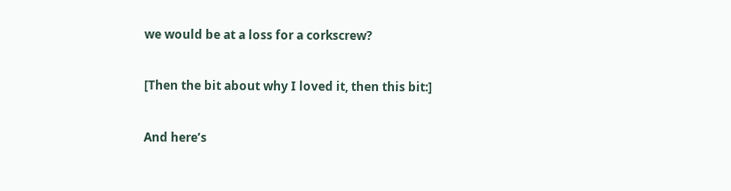we would be at a loss for a corkscrew?

[Then the bit about why I loved it, then this bit:]

And here’s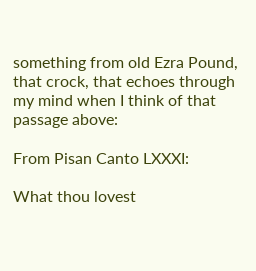something from old Ezra Pound, that crock, that echoes through my mind when I think of that passage above:

From Pisan Canto LXXXI:

What thou lovest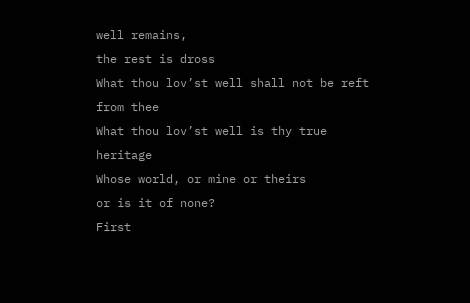well remains,
the rest is dross
What thou lov’st well shall not be reft from thee
What thou lov’st well is thy true heritage
Whose world, or mine or theirs
or is it of none?
First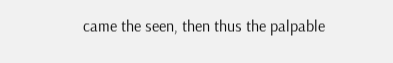came the seen, then thus the palpable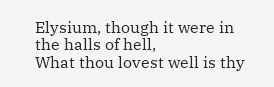Elysium, though it were in the halls of hell,
What thou lovest well is thy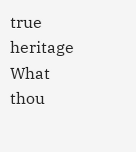true heritage
What thou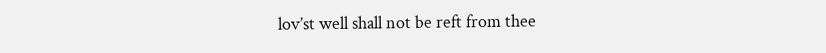lov’st well shall not be reft from thee